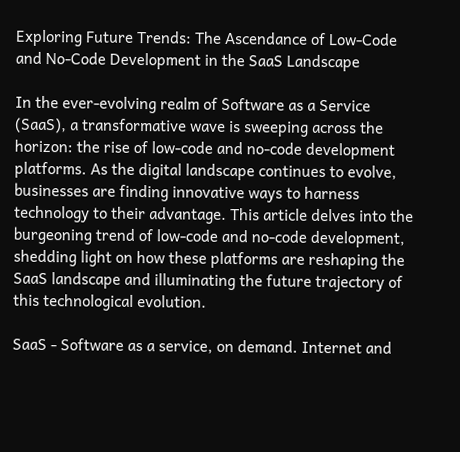Exploring Future Trends: The Ascendance of Low-Code and No-Code Development in the SaaS Landscape

In the ever-evolving realm of Software as a Service (SaaS), a transformative wave is sweeping across the horizon: the rise of low-code and no-code development platforms. As the digital landscape continues to evolve, businesses are finding innovative ways to harness technology to their advantage. This article delves into the burgeoning trend of low-code and no-code development, shedding light on how these platforms are reshaping the SaaS landscape and illuminating the future trajectory of this technological evolution.

SaaS - Software as a service, on demand. Internet and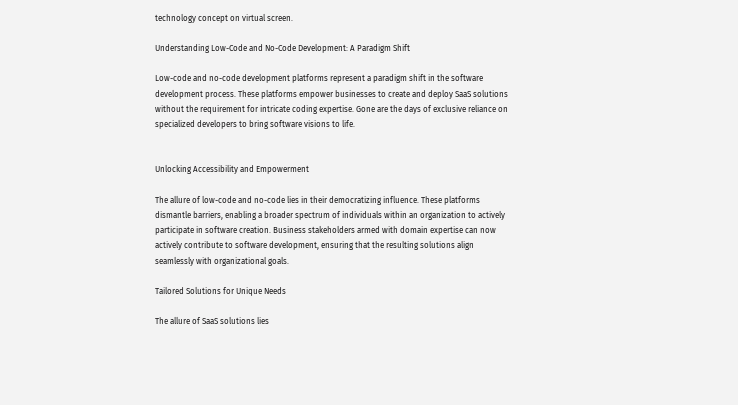technology concept on virtual screen.

Understanding Low-Code and No-Code Development: A Paradigm Shift

Low-code and no-code development platforms represent a paradigm shift in the software development process. These platforms empower businesses to create and deploy SaaS solutions without the requirement for intricate coding expertise. Gone are the days of exclusive reliance on specialized developers to bring software visions to life.


Unlocking Accessibility and Empowerment

The allure of low-code and no-code lies in their democratizing influence. These platforms dismantle barriers, enabling a broader spectrum of individuals within an organization to actively participate in software creation. Business stakeholders armed with domain expertise can now actively contribute to software development, ensuring that the resulting solutions align seamlessly with organizational goals.

Tailored Solutions for Unique Needs

The allure of SaaS solutions lies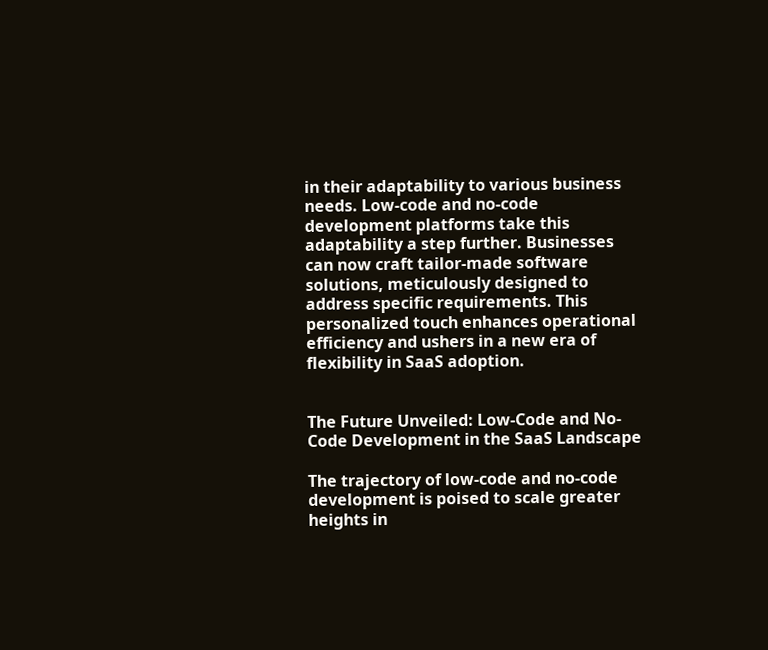in their adaptability to various business needs. Low-code and no-code development platforms take this adaptability a step further. Businesses can now craft tailor-made software solutions, meticulously designed to address specific requirements. This personalized touch enhances operational efficiency and ushers in a new era of flexibility in SaaS adoption.


The Future Unveiled: Low-Code and No-Code Development in the SaaS Landscape

The trajectory of low-code and no-code development is poised to scale greater heights in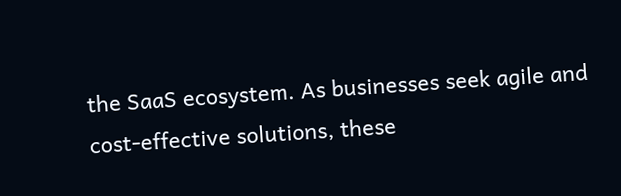the SaaS ecosystem. As businesses seek agile and cost-effective solutions, these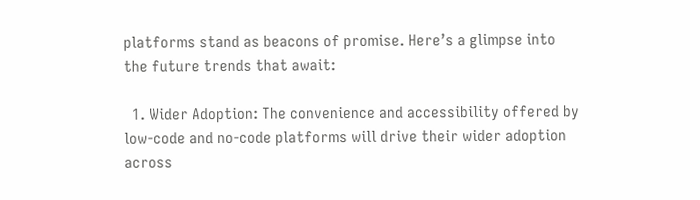platforms stand as beacons of promise. Here’s a glimpse into the future trends that await:

  1. Wider Adoption: The convenience and accessibility offered by low-code and no-code platforms will drive their wider adoption across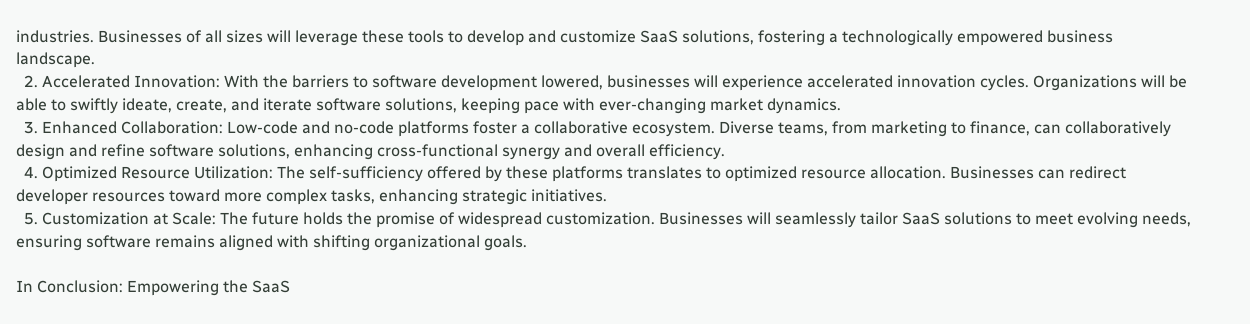industries. Businesses of all sizes will leverage these tools to develop and customize SaaS solutions, fostering a technologically empowered business landscape.
  2. Accelerated Innovation: With the barriers to software development lowered, businesses will experience accelerated innovation cycles. Organizations will be able to swiftly ideate, create, and iterate software solutions, keeping pace with ever-changing market dynamics.
  3. Enhanced Collaboration: Low-code and no-code platforms foster a collaborative ecosystem. Diverse teams, from marketing to finance, can collaboratively design and refine software solutions, enhancing cross-functional synergy and overall efficiency.
  4. Optimized Resource Utilization: The self-sufficiency offered by these platforms translates to optimized resource allocation. Businesses can redirect developer resources toward more complex tasks, enhancing strategic initiatives.
  5. Customization at Scale: The future holds the promise of widespread customization. Businesses will seamlessly tailor SaaS solutions to meet evolving needs, ensuring software remains aligned with shifting organizational goals.

In Conclusion: Empowering the SaaS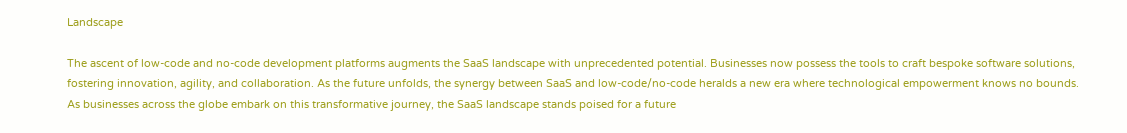Landscape

The ascent of low-code and no-code development platforms augments the SaaS landscape with unprecedented potential. Businesses now possess the tools to craft bespoke software solutions, fostering innovation, agility, and collaboration. As the future unfolds, the synergy between SaaS and low-code/no-code heralds a new era where technological empowerment knows no bounds. As businesses across the globe embark on this transformative journey, the SaaS landscape stands poised for a future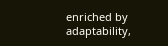enriched by adaptability,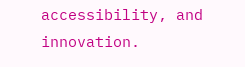accessibility, and innovation.